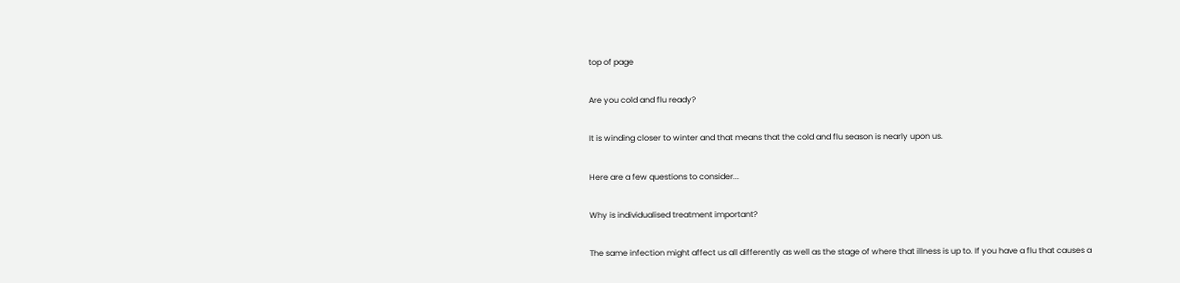top of page

Are you cold and flu ready?

It is winding closer to winter and that means that the cold and flu season is nearly upon us.

Here are a few questions to consider...

Why is individualised treatment important?

The same infection might affect us all differently as well as the stage of where that illness is up to. If you have a flu that causes a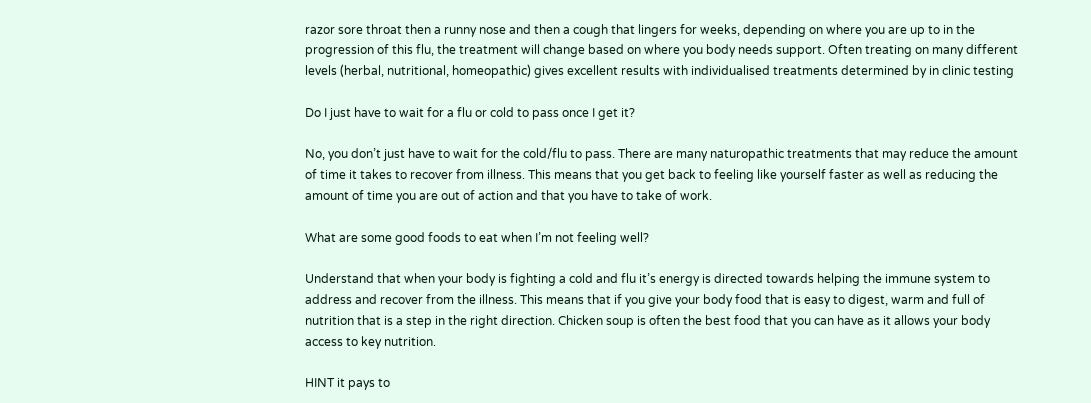razor sore throat then a runny nose and then a cough that lingers for weeks, depending on where you are up to in the progression of this flu, the treatment will change based on where you body needs support. Often treating on many different levels (herbal, nutritional, homeopathic) gives excellent results with individualised treatments determined by in clinic testing

Do I just have to wait for a flu or cold to pass once I get it?

No, you don’t just have to wait for the cold/flu to pass. There are many naturopathic treatments that may reduce the amount of time it takes to recover from illness. This means that you get back to feeling like yourself faster as well as reducing the amount of time you are out of action and that you have to take of work.

What are some good foods to eat when I’m not feeling well?

Understand that when your body is fighting a cold and flu it’s energy is directed towards helping the immune system to address and recover from the illness. This means that if you give your body food that is easy to digest, warm and full of nutrition that is a step in the right direction. Chicken soup is often the best food that you can have as it allows your body access to key nutrition.

HINT it pays to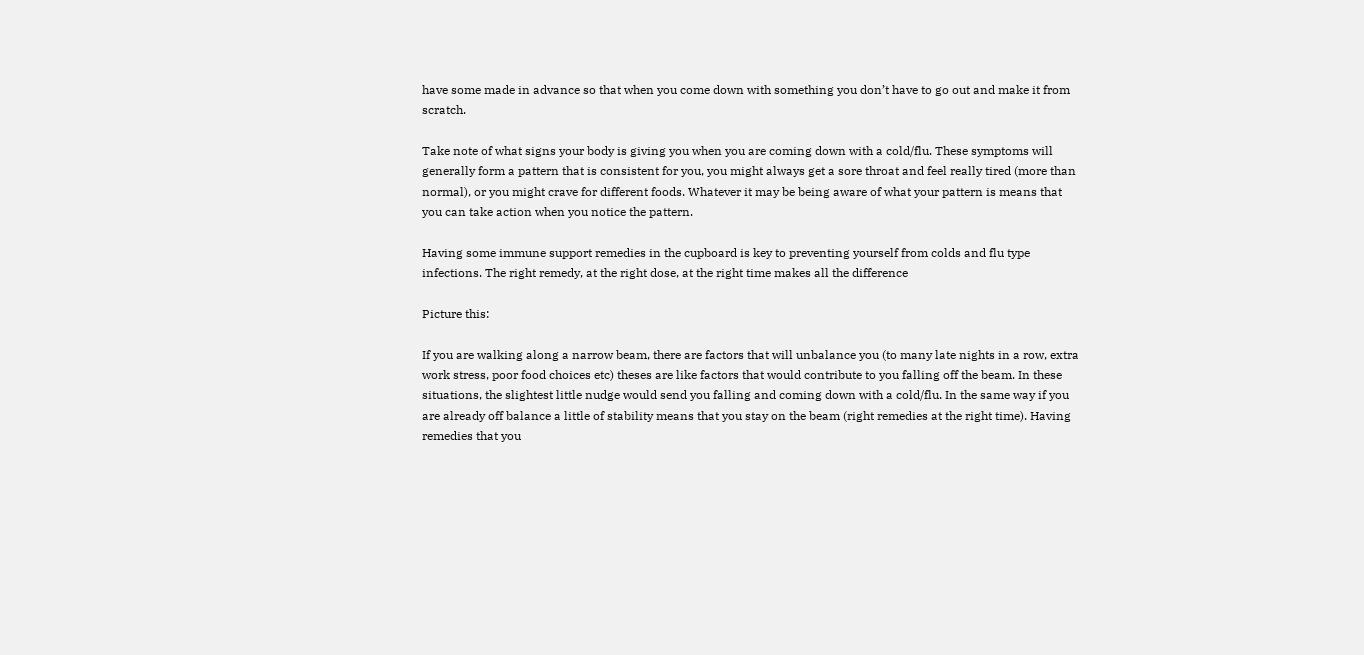have some made in advance so that when you come down with something you don’t have to go out and make it from scratch.

Take note of what signs your body is giving you when you are coming down with a cold/flu. These symptoms will generally form a pattern that is consistent for you, you might always get a sore throat and feel really tired (more than normal), or you might crave for different foods. Whatever it may be being aware of what your pattern is means that you can take action when you notice the pattern.

Having some immune support remedies in the cupboard is key to preventing yourself from colds and flu type infections. The right remedy, at the right dose, at the right time makes all the difference

Picture this:

If you are walking along a narrow beam, there are factors that will unbalance you (to many late nights in a row, extra work stress, poor food choices etc) theses are like factors that would contribute to you falling off the beam. In these situations, the slightest little nudge would send you falling and coming down with a cold/flu. In the same way if you are already off balance a little of stability means that you stay on the beam (right remedies at the right time). Having remedies that you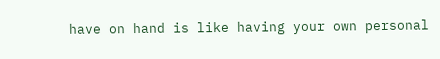have on hand is like having your own personal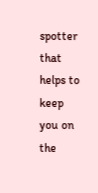spotter that helps to keep you on the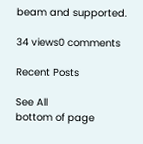beam and supported.

34 views0 comments

Recent Posts

See All
bottom of page